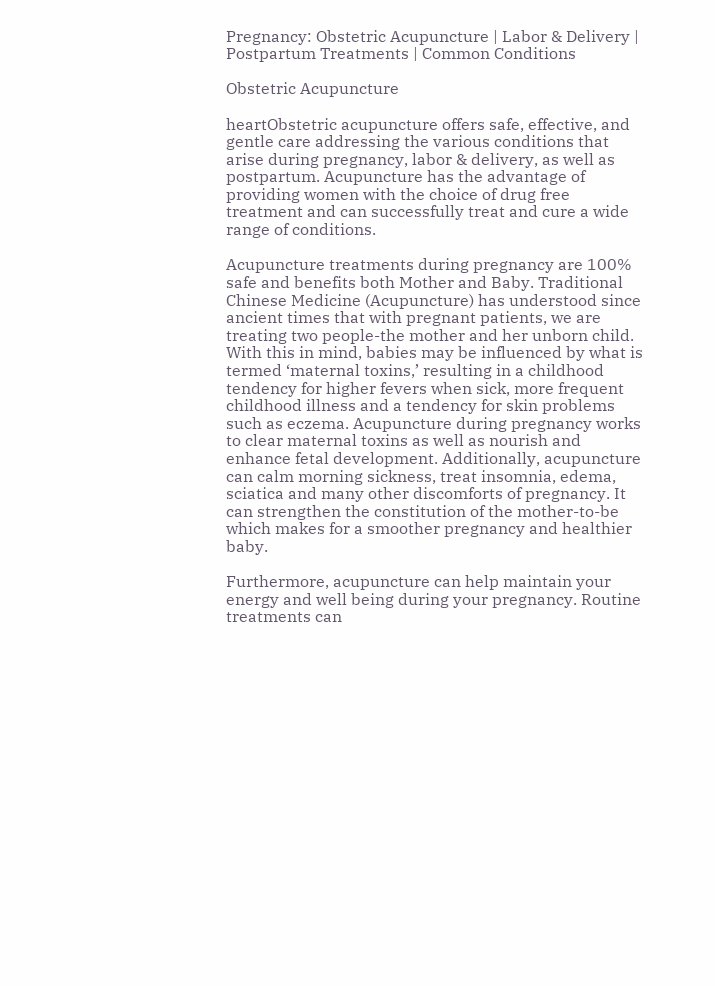Pregnancy: Obstetric Acupuncture | Labor & Delivery | Postpartum Treatments | Common Conditions

Obstetric Acupuncture

heartObstetric acupuncture offers safe, effective, and gentle care addressing the various conditions that arise during pregnancy, labor & delivery, as well as postpartum. Acupuncture has the advantage of providing women with the choice of drug free treatment and can successfully treat and cure a wide range of conditions.

Acupuncture treatments during pregnancy are 100% safe and benefits both Mother and Baby. Traditional Chinese Medicine (Acupuncture) has understood since ancient times that with pregnant patients, we are treating two people-the mother and her unborn child. With this in mind, babies may be influenced by what is termed ‘maternal toxins,’ resulting in a childhood tendency for higher fevers when sick, more frequent childhood illness and a tendency for skin problems such as eczema. Acupuncture during pregnancy works to clear maternal toxins as well as nourish and enhance fetal development. Additionally, acupuncture can calm morning sickness, treat insomnia, edema, sciatica and many other discomforts of pregnancy. It can strengthen the constitution of the mother-to-be which makes for a smoother pregnancy and healthier baby.

Furthermore, acupuncture can help maintain your energy and well being during your pregnancy. Routine treatments can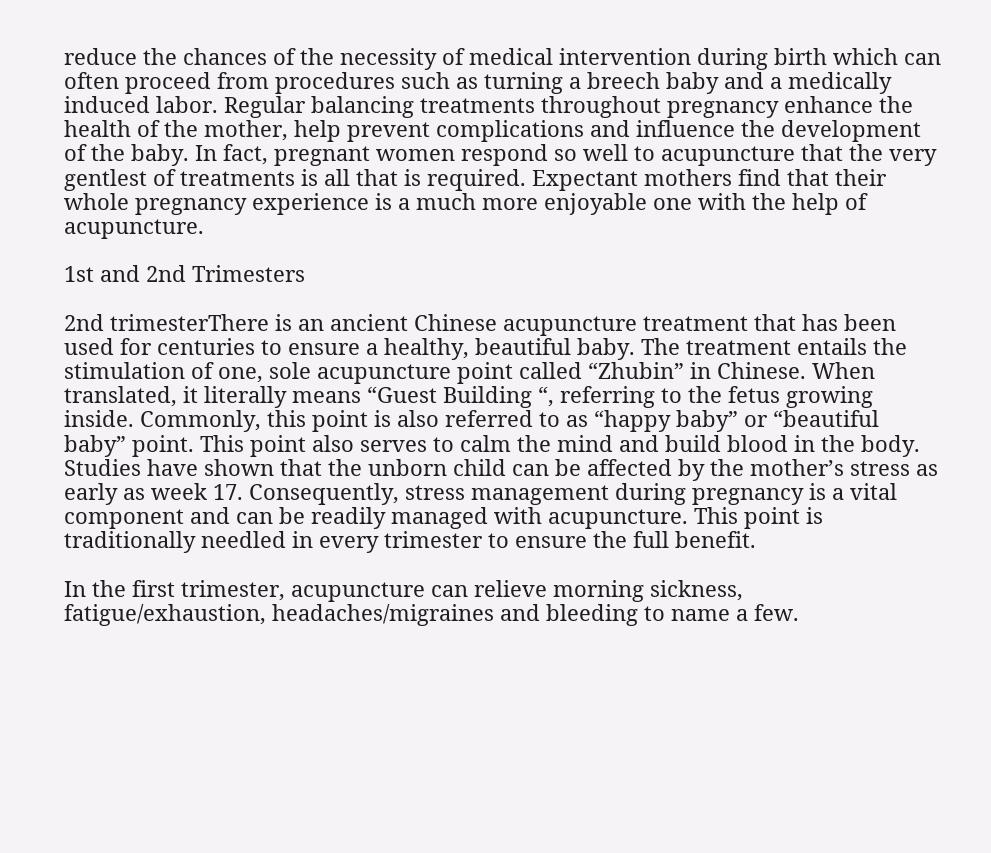reduce the chances of the necessity of medical intervention during birth which can often proceed from procedures such as turning a breech baby and a medically induced labor. Regular balancing treatments throughout pregnancy enhance the health of the mother, help prevent complications and influence the development of the baby. In fact, pregnant women respond so well to acupuncture that the very gentlest of treatments is all that is required. Expectant mothers find that their whole pregnancy experience is a much more enjoyable one with the help of acupuncture.

1st and 2nd Trimesters

2nd trimesterThere is an ancient Chinese acupuncture treatment that has been used for centuries to ensure a healthy, beautiful baby. The treatment entails the stimulation of one, sole acupuncture point called “Zhubin” in Chinese. When translated, it literally means “Guest Building “, referring to the fetus growing inside. Commonly, this point is also referred to as “happy baby” or “beautiful baby” point. This point also serves to calm the mind and build blood in the body. Studies have shown that the unborn child can be affected by the mother’s stress as early as week 17. Consequently, stress management during pregnancy is a vital component and can be readily managed with acupuncture. This point is traditionally needled in every trimester to ensure the full benefit.

In the first trimester, acupuncture can relieve morning sickness, fatigue/exhaustion, headaches/migraines and bleeding to name a few.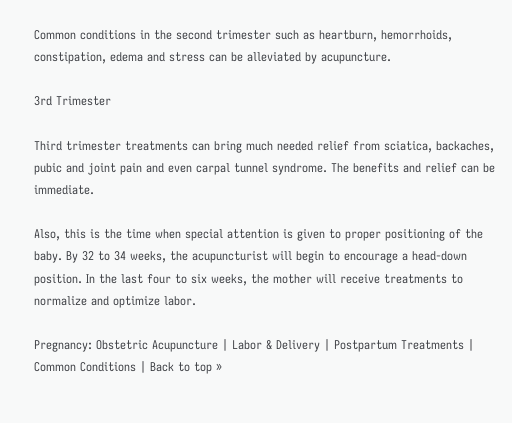Common conditions in the second trimester such as heartburn, hemorrhoids, constipation, edema and stress can be alleviated by acupuncture.

3rd Trimester

Third trimester treatments can bring much needed relief from sciatica, backaches, pubic and joint pain and even carpal tunnel syndrome. The benefits and relief can be immediate.

Also, this is the time when special attention is given to proper positioning of the baby. By 32 to 34 weeks, the acupuncturist will begin to encourage a head-down position. In the last four to six weeks, the mother will receive treatments to normalize and optimize labor.

Pregnancy: Obstetric Acupuncture | Labor & Delivery | Postpartum Treatments | Common Conditions | Back to top »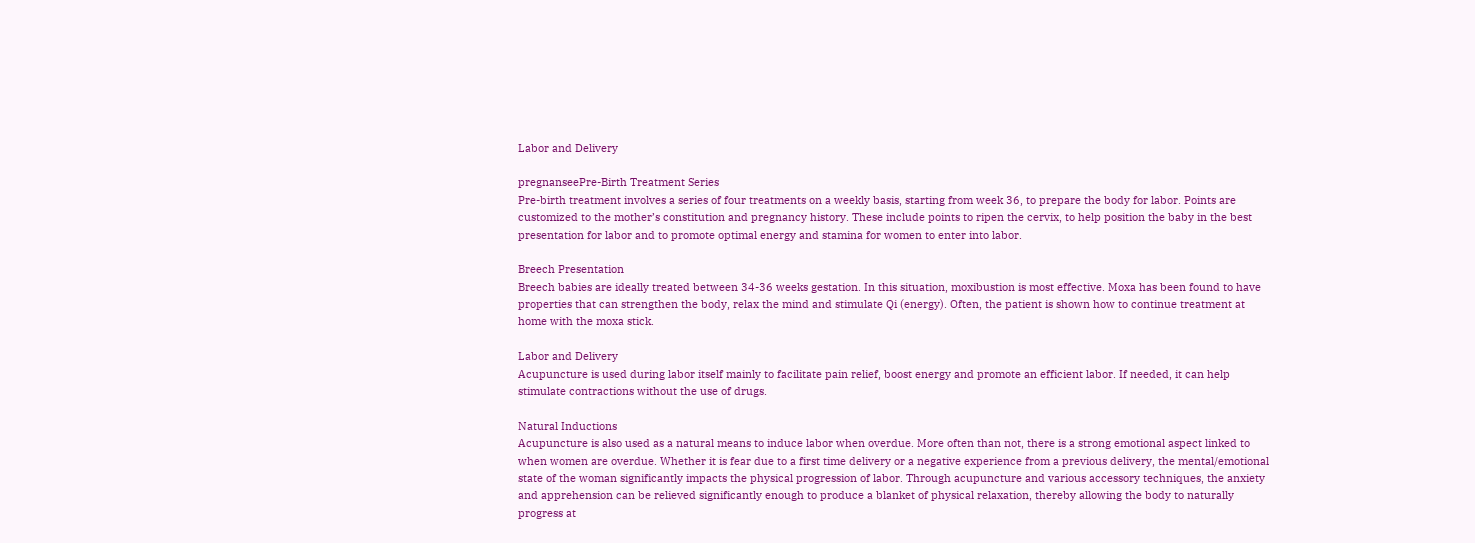Labor and Delivery

pregnanseePre-Birth Treatment Series
Pre-birth treatment involves a series of four treatments on a weekly basis, starting from week 36, to prepare the body for labor. Points are customized to the mother’s constitution and pregnancy history. These include points to ripen the cervix, to help position the baby in the best presentation for labor and to promote optimal energy and stamina for women to enter into labor.

Breech Presentation
Breech babies are ideally treated between 34-36 weeks gestation. In this situation, moxibustion is most effective. Moxa has been found to have properties that can strengthen the body, relax the mind and stimulate Qi (energy). Often, the patient is shown how to continue treatment at home with the moxa stick.

Labor and Delivery
Acupuncture is used during labor itself mainly to facilitate pain relief, boost energy and promote an efficient labor. If needed, it can help stimulate contractions without the use of drugs.

Natural Inductions
Acupuncture is also used as a natural means to induce labor when overdue. More often than not, there is a strong emotional aspect linked to when women are overdue. Whether it is fear due to a first time delivery or a negative experience from a previous delivery, the mental/emotional state of the woman significantly impacts the physical progression of labor. Through acupuncture and various accessory techniques, the anxiety and apprehension can be relieved significantly enough to produce a blanket of physical relaxation, thereby allowing the body to naturally progress at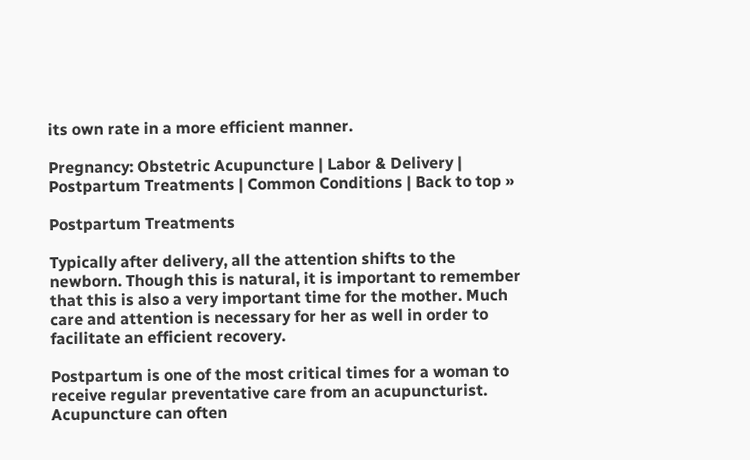its own rate in a more efficient manner.

Pregnancy: Obstetric Acupuncture | Labor & Delivery | Postpartum Treatments | Common Conditions | Back to top »

Postpartum Treatments

Typically after delivery, all the attention shifts to the newborn. Though this is natural, it is important to remember that this is also a very important time for the mother. Much care and attention is necessary for her as well in order to facilitate an efficient recovery.

Postpartum is one of the most critical times for a woman to receive regular preventative care from an acupuncturist. Acupuncture can often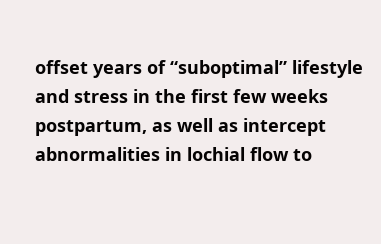offset years of “suboptimal” lifestyle and stress in the first few weeks postpartum, as well as intercept abnormalities in lochial flow to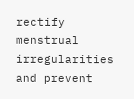rectify menstrual irregularities and prevent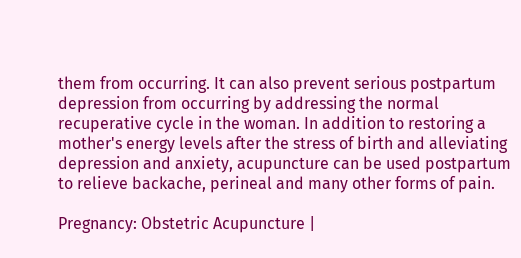them from occurring. It can also prevent serious postpartum depression from occurring by addressing the normal recuperative cycle in the woman. In addition to restoring a mother's energy levels after the stress of birth and alleviating depression and anxiety, acupuncture can be used postpartum to relieve backache, perineal and many other forms of pain.

Pregnancy: Obstetric Acupuncture |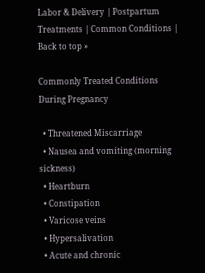Labor & Delivery | Postpartum Treatments | Common Conditions | Back to top »

Commonly Treated Conditions During Pregnancy

  • Threatened Miscarriage
  • Nausea and vomiting (morning sickness)
  • Heartburn
  • Constipation
  • Varicose veins
  • Hypersalivation
  • Acute and chronic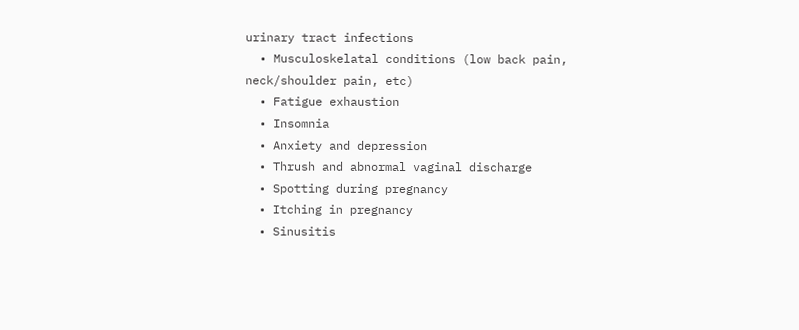urinary tract infections
  • Musculoskelatal conditions (low back pain, neck/shoulder pain, etc)
  • Fatigue exhaustion
  • Insomnia
  • Anxiety and depression
  • Thrush and abnormal vaginal discharge
  • Spotting during pregnancy
  • Itching in pregnancy
  • Sinusitis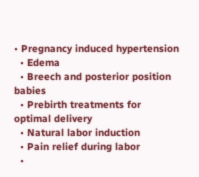• Pregnancy induced hypertension
  • Edema
  • Breech and posterior position babies
  • Prebirth treatments for optimal delivery
  • Natural labor induction
  • Pain relief during labor
  •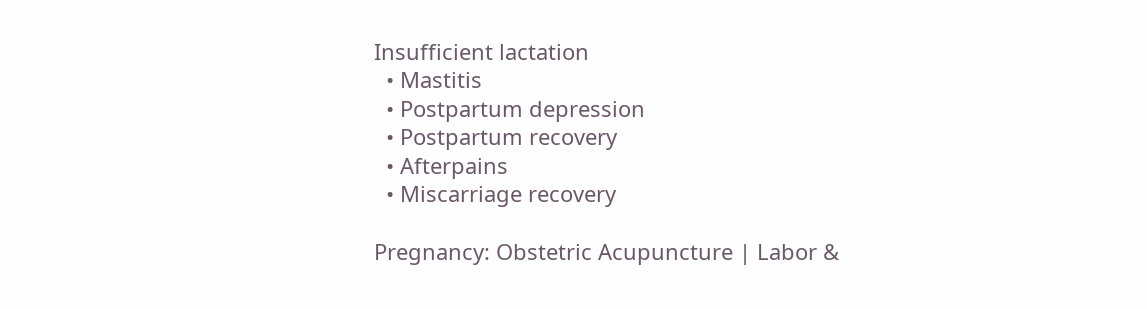Insufficient lactation
  • Mastitis
  • Postpartum depression
  • Postpartum recovery
  • Afterpains
  • Miscarriage recovery

Pregnancy: Obstetric Acupuncture | Labor &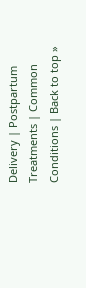Delivery | Postpartum Treatments | Common Conditions | Back to top »